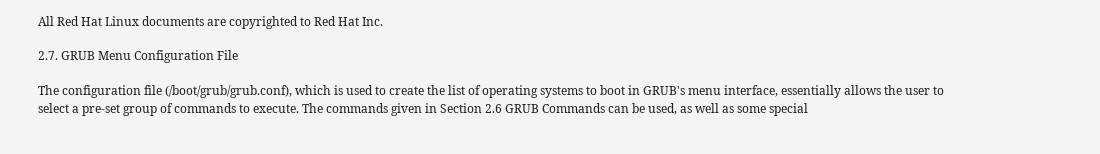All Red Hat Linux documents are copyrighted to Red Hat Inc.

2.7. GRUB Menu Configuration File

The configuration file (/boot/grub/grub.conf), which is used to create the list of operating systems to boot in GRUB's menu interface, essentially allows the user to select a pre-set group of commands to execute. The commands given in Section 2.6 GRUB Commands can be used, as well as some special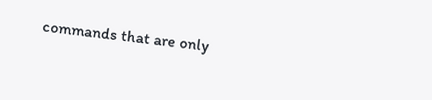commands that are only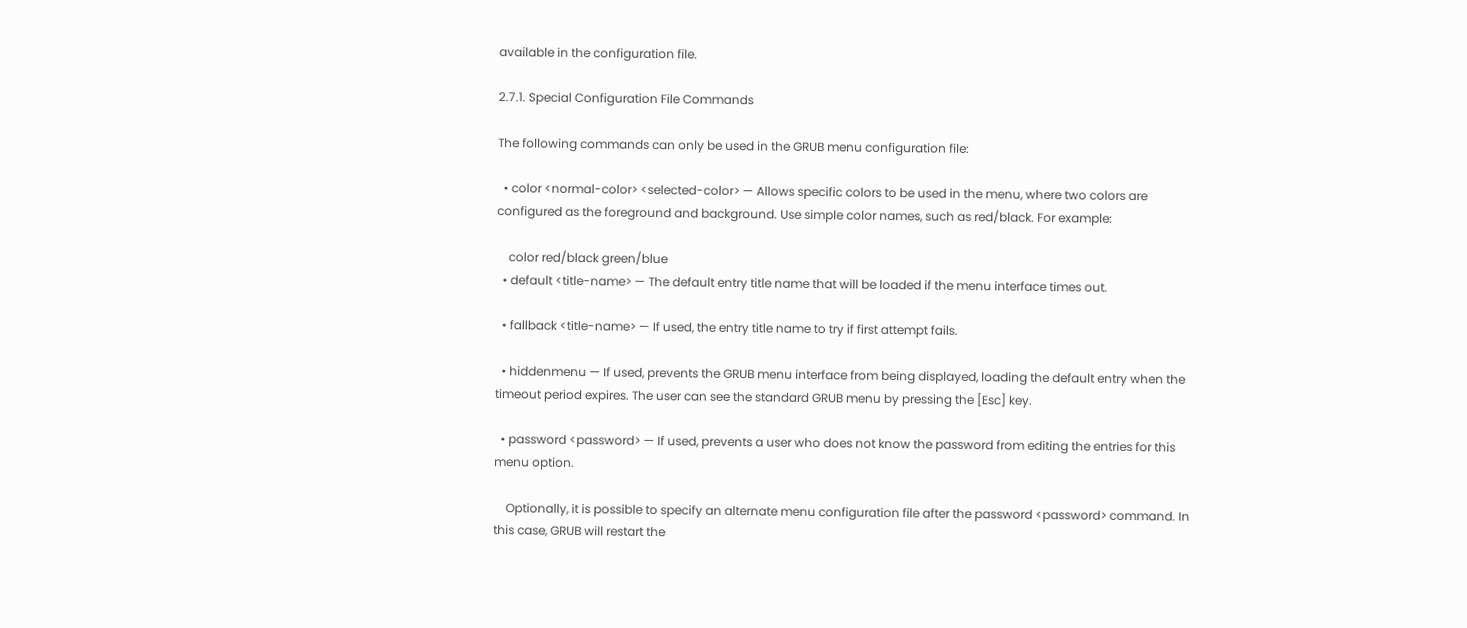available in the configuration file.

2.7.1. Special Configuration File Commands

The following commands can only be used in the GRUB menu configuration file:

  • color <normal-color> <selected-color> — Allows specific colors to be used in the menu, where two colors are configured as the foreground and background. Use simple color names, such as red/black. For example:

    color red/black green/blue
  • default <title-name> — The default entry title name that will be loaded if the menu interface times out.

  • fallback <title-name> — If used, the entry title name to try if first attempt fails.

  • hiddenmenu — If used, prevents the GRUB menu interface from being displayed, loading the default entry when the timeout period expires. The user can see the standard GRUB menu by pressing the [Esc] key.

  • password <password> — If used, prevents a user who does not know the password from editing the entries for this menu option.

    Optionally, it is possible to specify an alternate menu configuration file after the password <password> command. In this case, GRUB will restart the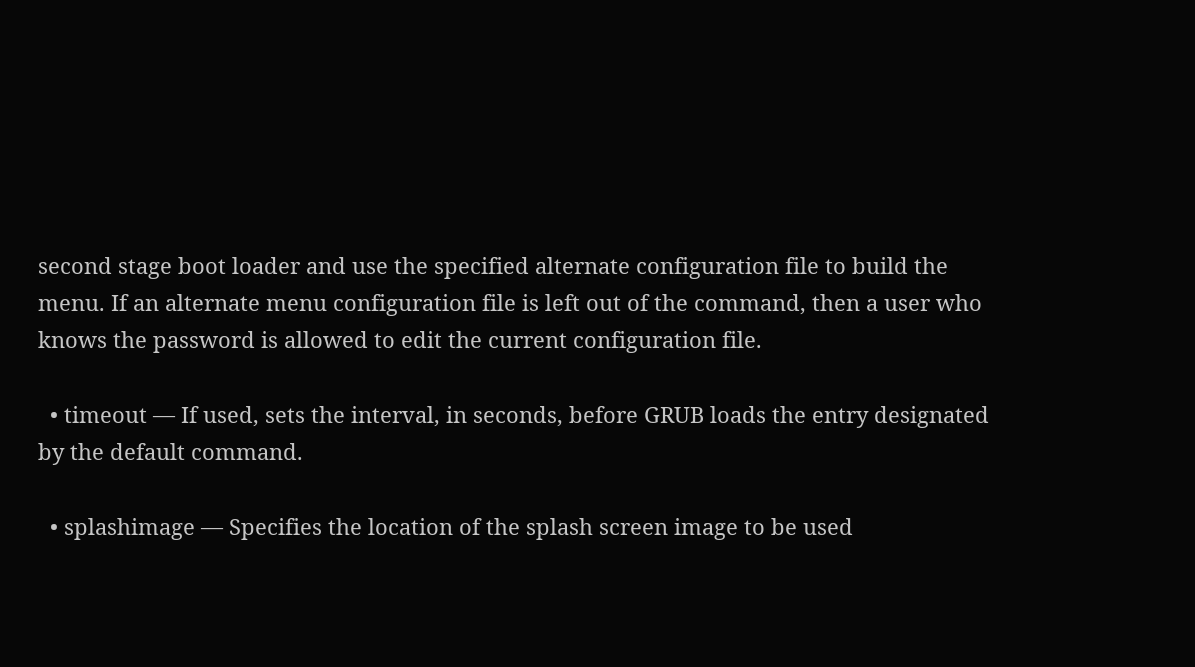second stage boot loader and use the specified alternate configuration file to build the menu. If an alternate menu configuration file is left out of the command, then a user who knows the password is allowed to edit the current configuration file.

  • timeout — If used, sets the interval, in seconds, before GRUB loads the entry designated by the default command.

  • splashimage — Specifies the location of the splash screen image to be used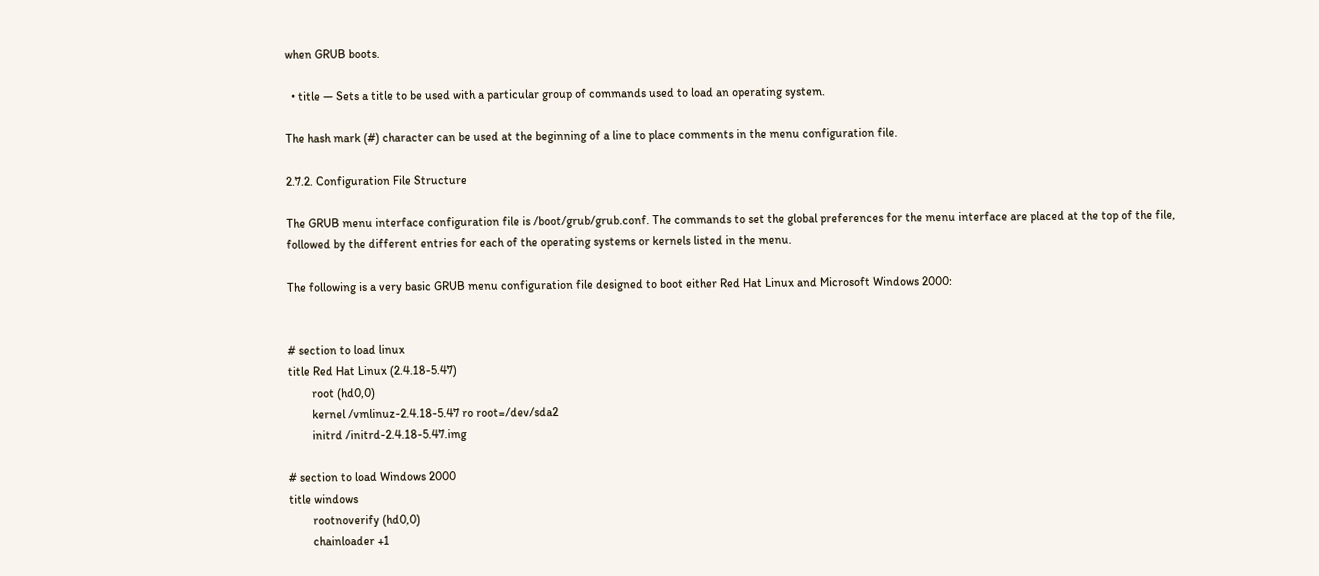when GRUB boots.

  • title — Sets a title to be used with a particular group of commands used to load an operating system.

The hash mark (#) character can be used at the beginning of a line to place comments in the menu configuration file.

2.7.2. Configuration File Structure

The GRUB menu interface configuration file is /boot/grub/grub.conf. The commands to set the global preferences for the menu interface are placed at the top of the file, followed by the different entries for each of the operating systems or kernels listed in the menu.

The following is a very basic GRUB menu configuration file designed to boot either Red Hat Linux and Microsoft Windows 2000:


# section to load linux
title Red Hat Linux (2.4.18-5.47)
        root (hd0,0)
        kernel /vmlinuz-2.4.18-5.47 ro root=/dev/sda2
        initrd /initrd-2.4.18-5.47.img

# section to load Windows 2000
title windows
        rootnoverify (hd0,0)
        chainloader +1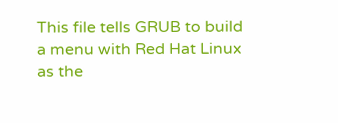This file tells GRUB to build a menu with Red Hat Linux as the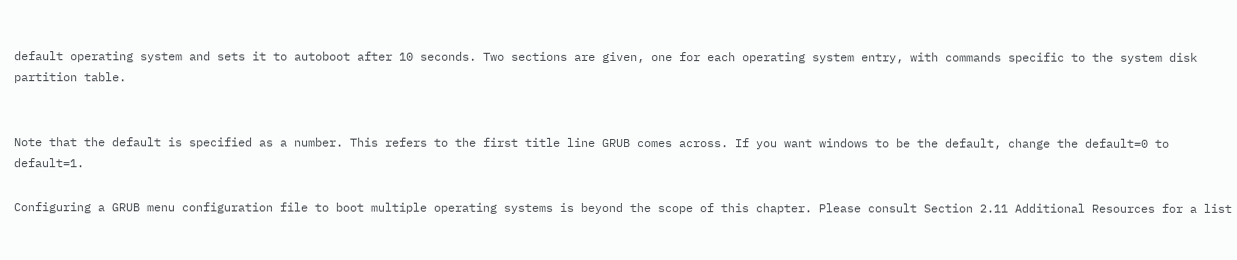default operating system and sets it to autoboot after 10 seconds. Two sections are given, one for each operating system entry, with commands specific to the system disk partition table.


Note that the default is specified as a number. This refers to the first title line GRUB comes across. If you want windows to be the default, change the default=0 to default=1.

Configuring a GRUB menu configuration file to boot multiple operating systems is beyond the scope of this chapter. Please consult Section 2.11 Additional Resources for a list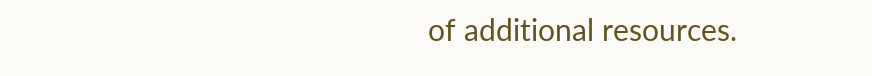of additional resources.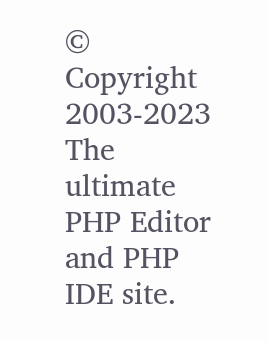© Copyright 2003-2023 The ultimate PHP Editor and PHP IDE site.